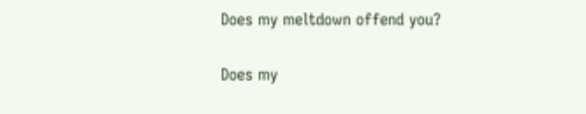Does my meltdown offend you?

Does my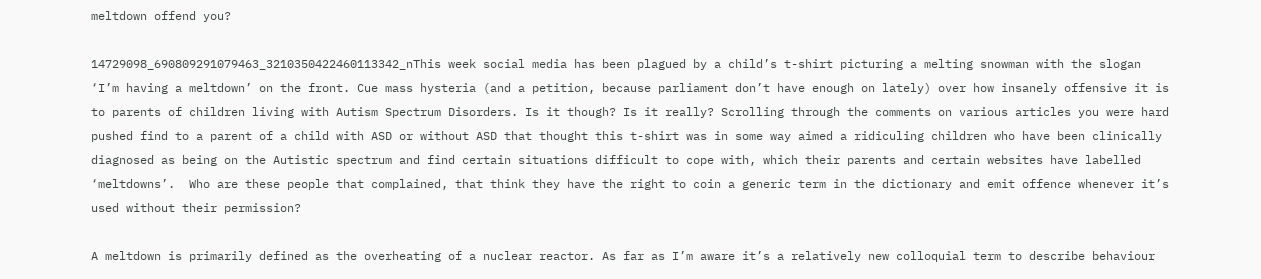meltdown offend you?

14729098_690809291079463_3210350422460113342_nThis week social media has been plagued by a child’s t-shirt picturing a melting snowman with the slogan ‘I’m having a meltdown’ on the front. Cue mass hysteria (and a petition, because parliament don’t have enough on lately) over how insanely offensive it is to parents of children living with Autism Spectrum Disorders. Is it though? Is it really? Scrolling through the comments on various articles you were hard pushed find to a parent of a child with ASD or without ASD that thought this t-shirt was in some way aimed a ridiculing children who have been clinically diagnosed as being on the Autistic spectrum and find certain situations difficult to cope with, which their parents and certain websites have labelled ‘meltdowns’.  Who are these people that complained, that think they have the right to coin a generic term in the dictionary and emit offence whenever it’s used without their permission?

A meltdown is primarily defined as the overheating of a nuclear reactor. As far as I’m aware it’s a relatively new colloquial term to describe behaviour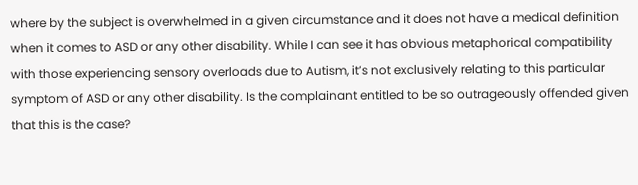where by the subject is overwhelmed in a given circumstance and it does not have a medical definition when it comes to ASD or any other disability. While I can see it has obvious metaphorical compatibility with those experiencing sensory overloads due to Autism, it’s not exclusively relating to this particular symptom of ASD or any other disability. Is the complainant entitled to be so outrageously offended given that this is the case?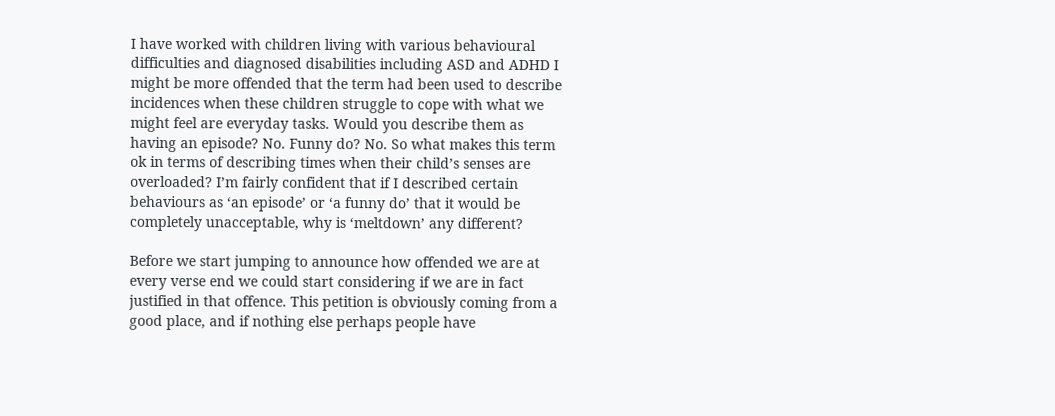I have worked with children living with various behavioural difficulties and diagnosed disabilities including ASD and ADHD I might be more offended that the term had been used to describe incidences when these children struggle to cope with what we might feel are everyday tasks. Would you describe them as having an episode? No. Funny do? No. So what makes this term ok in terms of describing times when their child’s senses are overloaded? I’m fairly confident that if I described certain behaviours as ‘an episode’ or ‘a funny do’ that it would be completely unacceptable, why is ‘meltdown’ any different?

Before we start jumping to announce how offended we are at every verse end we could start considering if we are in fact justified in that offence. This petition is obviously coming from a good place, and if nothing else perhaps people have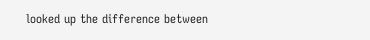looked up the difference between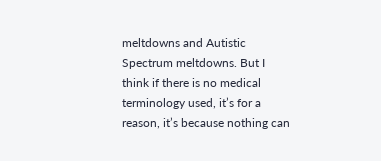meltdowns and Autistic Spectrum meltdowns. But I think if there is no medical terminology used, it’s for a reason, it’s because nothing can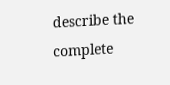describe the complete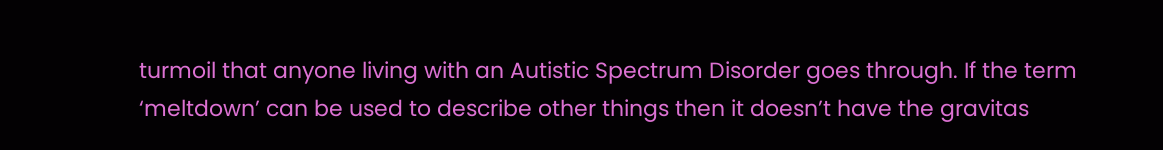turmoil that anyone living with an Autistic Spectrum Disorder goes through. If the term ‘meltdown’ can be used to describe other things then it doesn’t have the gravitas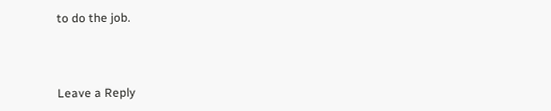to do the job.



Leave a Reply